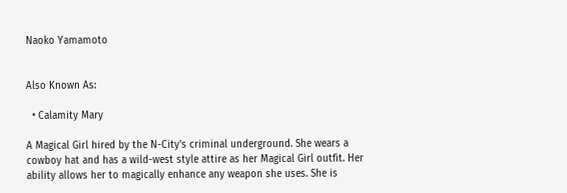Naoko Yamamoto


Also Known As:

  • Calamity Mary

A Magical Girl hired by the N-City's criminal underground. She wears a cowboy hat and has a wild-west style attire as her Magical Girl outfit. Her ability allows her to magically enhance any weapon she uses. She is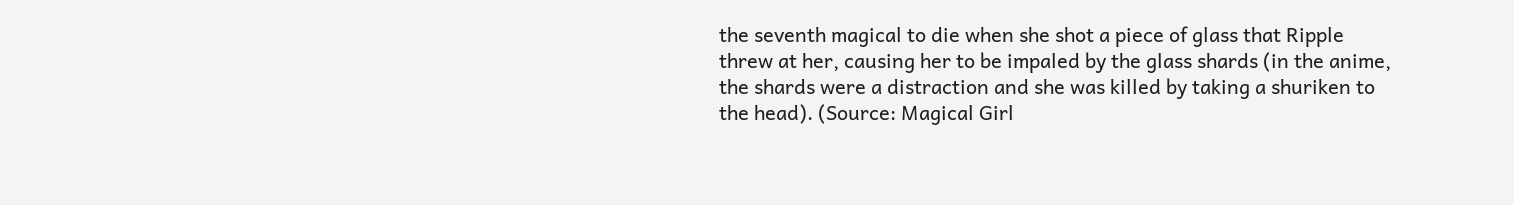the seventh magical to die when she shot a piece of glass that Ripple threw at her, causing her to be impaled by the glass shards (in the anime, the shards were a distraction and she was killed by taking a shuriken to the head). (Source: Magical Girl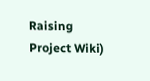Raising Project Wiki)